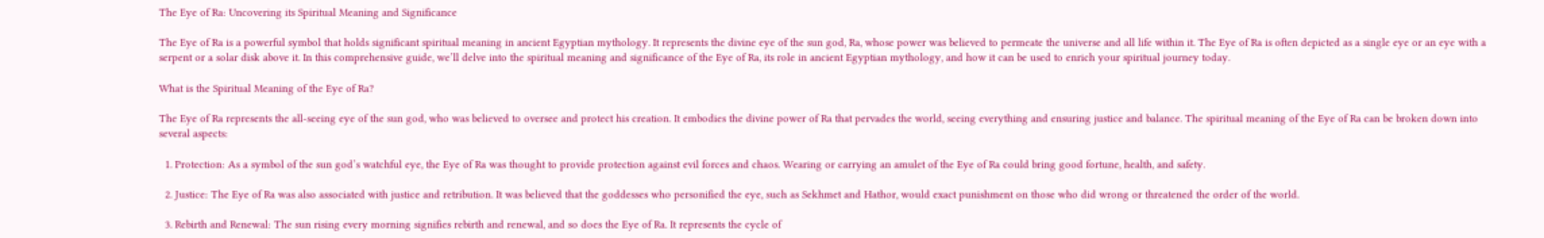The Eye of Ra: Uncovering its Spiritual Meaning and Significance

The Eye of Ra is a powerful symbol that holds significant spiritual meaning in ancient Egyptian mythology. It represents the divine eye of the sun god, Ra, whose power was believed to permeate the universe and all life within it. The Eye of Ra is often depicted as a single eye or an eye with a serpent or a solar disk above it. In this comprehensive guide, we’ll delve into the spiritual meaning and significance of the Eye of Ra, its role in ancient Egyptian mythology, and how it can be used to enrich your spiritual journey today.

What is the Spiritual Meaning of the Eye of Ra?

The Eye of Ra represents the all-seeing eye of the sun god, who was believed to oversee and protect his creation. It embodies the divine power of Ra that pervades the world, seeing everything and ensuring justice and balance. The spiritual meaning of the Eye of Ra can be broken down into several aspects:

  1. Protection: As a symbol of the sun god’s watchful eye, the Eye of Ra was thought to provide protection against evil forces and chaos. Wearing or carrying an amulet of the Eye of Ra could bring good fortune, health, and safety.

  2. Justice: The Eye of Ra was also associated with justice and retribution. It was believed that the goddesses who personified the eye, such as Sekhmet and Hathor, would exact punishment on those who did wrong or threatened the order of the world.

  3. Rebirth and Renewal: The sun rising every morning signifies rebirth and renewal, and so does the Eye of Ra. It represents the cycle of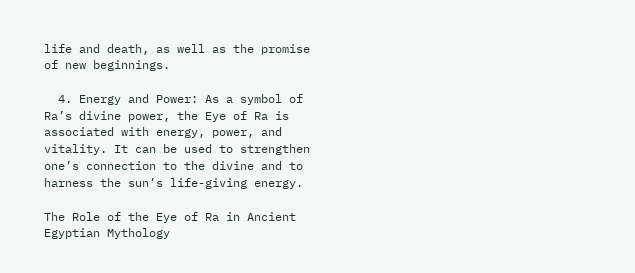life and death, as well as the promise of new beginnings.

  4. Energy and Power: As a symbol of Ra’s divine power, the Eye of Ra is associated with energy, power, and vitality. It can be used to strengthen one’s connection to the divine and to harness the sun’s life-giving energy.

The Role of the Eye of Ra in Ancient Egyptian Mythology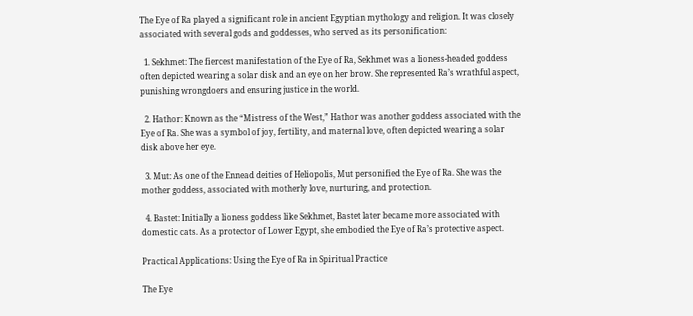The Eye of Ra played a significant role in ancient Egyptian mythology and religion. It was closely associated with several gods and goddesses, who served as its personification:

  1. Sekhmet: The fiercest manifestation of the Eye of Ra, Sekhmet was a lioness-headed goddess often depicted wearing a solar disk and an eye on her brow. She represented Ra’s wrathful aspect, punishing wrongdoers and ensuring justice in the world.

  2. Hathor: Known as the “Mistress of the West,” Hathor was another goddess associated with the Eye of Ra. She was a symbol of joy, fertility, and maternal love, often depicted wearing a solar disk above her eye.

  3. Mut: As one of the Ennead deities of Heliopolis, Mut personified the Eye of Ra. She was the mother goddess, associated with motherly love, nurturing, and protection.

  4. Bastet: Initially a lioness goddess like Sekhmet, Bastet later became more associated with domestic cats. As a protector of Lower Egypt, she embodied the Eye of Ra’s protective aspect.

Practical Applications: Using the Eye of Ra in Spiritual Practice

The Eye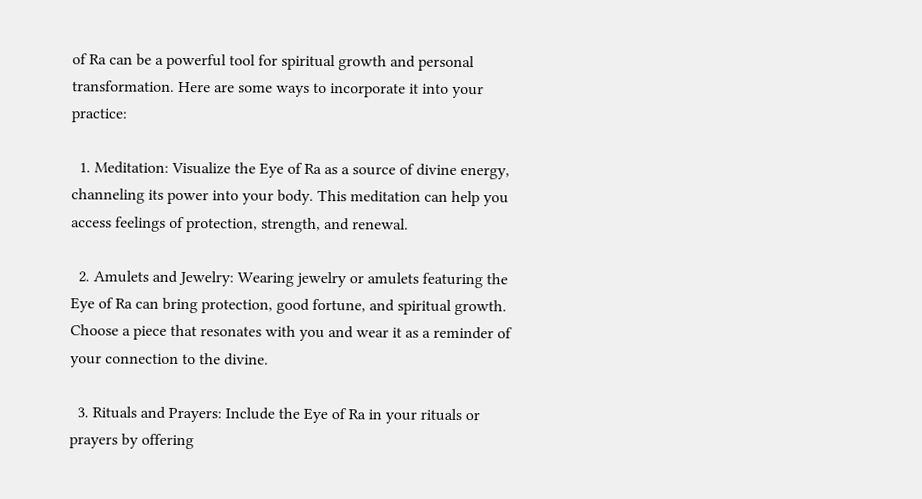of Ra can be a powerful tool for spiritual growth and personal transformation. Here are some ways to incorporate it into your practice:

  1. Meditation: Visualize the Eye of Ra as a source of divine energy, channeling its power into your body. This meditation can help you access feelings of protection, strength, and renewal.

  2. Amulets and Jewelry: Wearing jewelry or amulets featuring the Eye of Ra can bring protection, good fortune, and spiritual growth. Choose a piece that resonates with you and wear it as a reminder of your connection to the divine.

  3. Rituals and Prayers: Include the Eye of Ra in your rituals or prayers by offering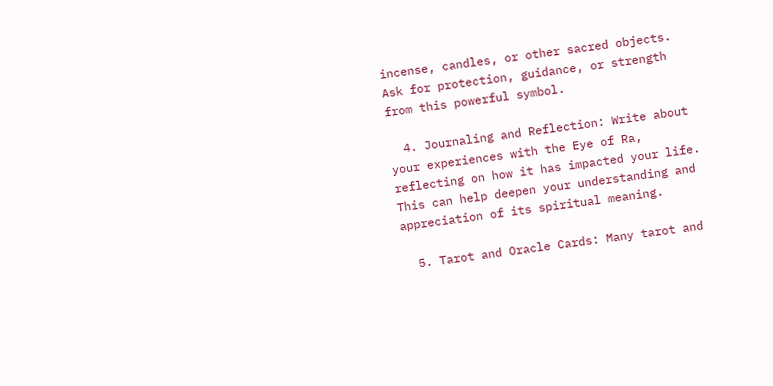incense, candles, or other sacred objects. Ask for protection, guidance, or strength from this powerful symbol.

  4. Journaling and Reflection: Write about your experiences with the Eye of Ra, reflecting on how it has impacted your life. This can help deepen your understanding and appreciation of its spiritual meaning.

  5. Tarot and Oracle Cards: Many tarot and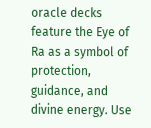oracle decks feature the Eye of Ra as a symbol of protection, guidance, and divine energy. Use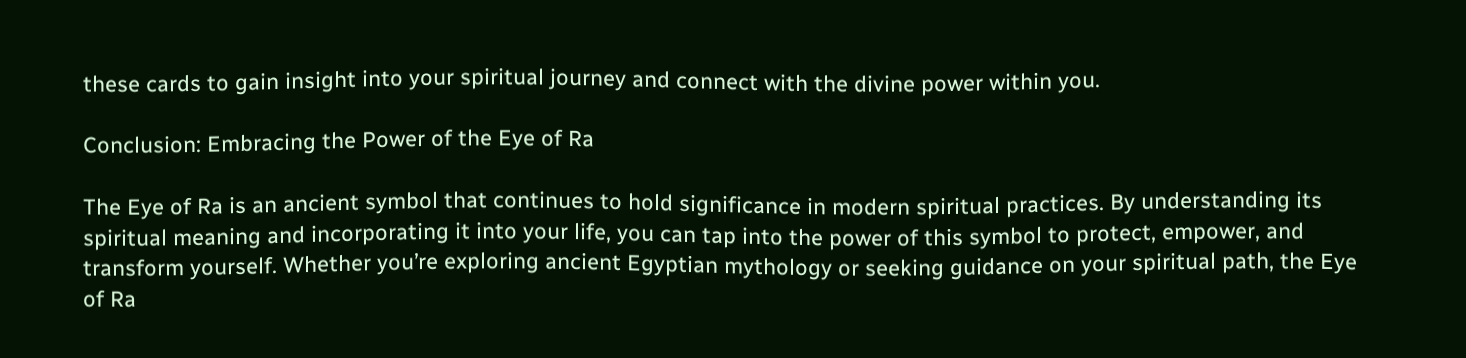these cards to gain insight into your spiritual journey and connect with the divine power within you.

Conclusion: Embracing the Power of the Eye of Ra

The Eye of Ra is an ancient symbol that continues to hold significance in modern spiritual practices. By understanding its spiritual meaning and incorporating it into your life, you can tap into the power of this symbol to protect, empower, and transform yourself. Whether you’re exploring ancient Egyptian mythology or seeking guidance on your spiritual path, the Eye of Ra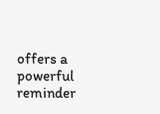offers a powerful reminder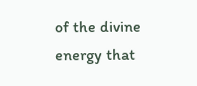of the divine energy that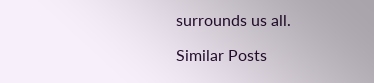surrounds us all.

Similar Posts